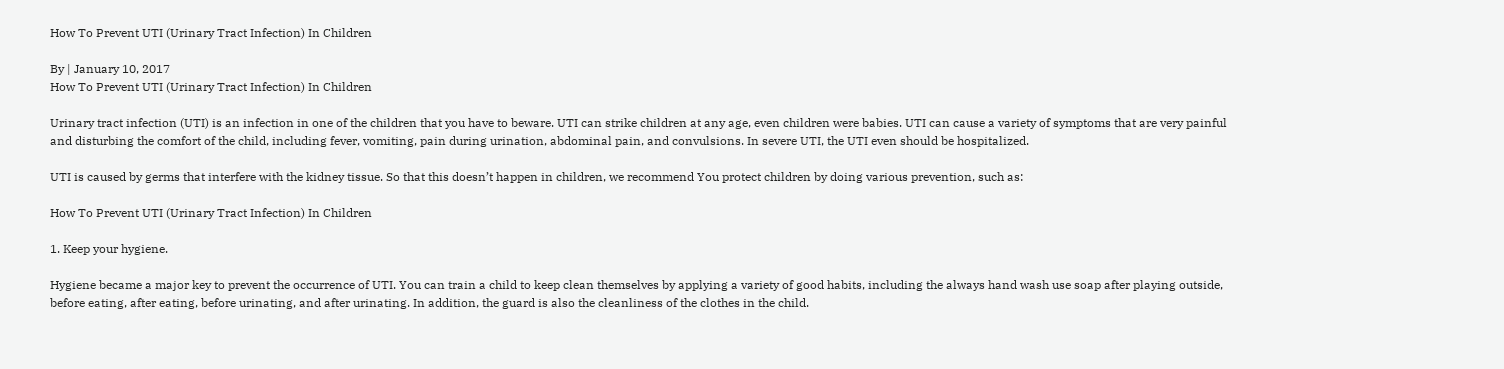How To Prevent UTI (Urinary Tract Infection) In Children

By | January 10, 2017
How To Prevent UTI (Urinary Tract Infection) In Children

Urinary tract infection (UTI) is an infection in one of the children that you have to beware. UTI can strike children at any age, even children were babies. UTI can cause a variety of symptoms that are very painful and disturbing the comfort of the child, including fever, vomiting, pain during urination, abdominal pain, and convulsions. In severe UTI, the UTI even should be hospitalized.

UTI is caused by germs that interfere with the kidney tissue. So that this doesn’t happen in children, we recommend You protect children by doing various prevention, such as:

How To Prevent UTI (Urinary Tract Infection) In Children

1. Keep your hygiene.

Hygiene became a major key to prevent the occurrence of UTI. You can train a child to keep clean themselves by applying a variety of good habits, including the always hand wash use soap after playing outside, before eating, after eating, before urinating, and after urinating. In addition, the guard is also the cleanliness of the clothes in the child.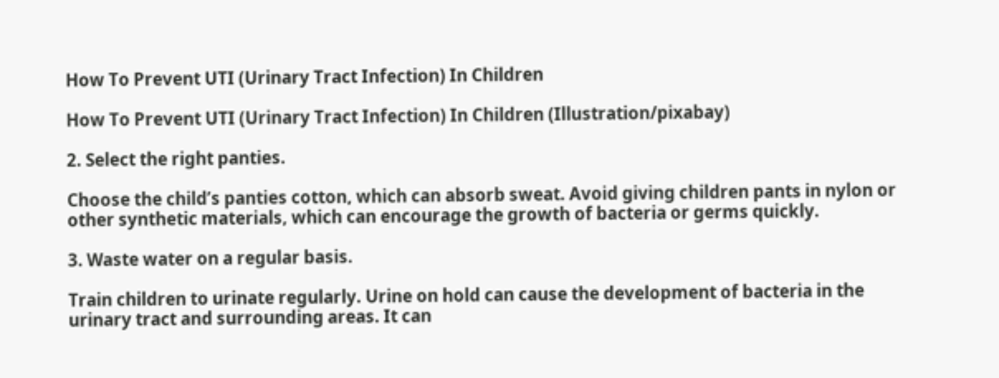How To Prevent UTI (Urinary Tract Infection) In Children

How To Prevent UTI (Urinary Tract Infection) In Children (Illustration/pixabay)

2. Select the right panties.

Choose the child’s panties cotton, which can absorb sweat. Avoid giving children pants in nylon or other synthetic materials, which can encourage the growth of bacteria or germs quickly.

3. Waste water on a regular basis.

Train children to urinate regularly. Urine on hold can cause the development of bacteria in the urinary tract and surrounding areas. It can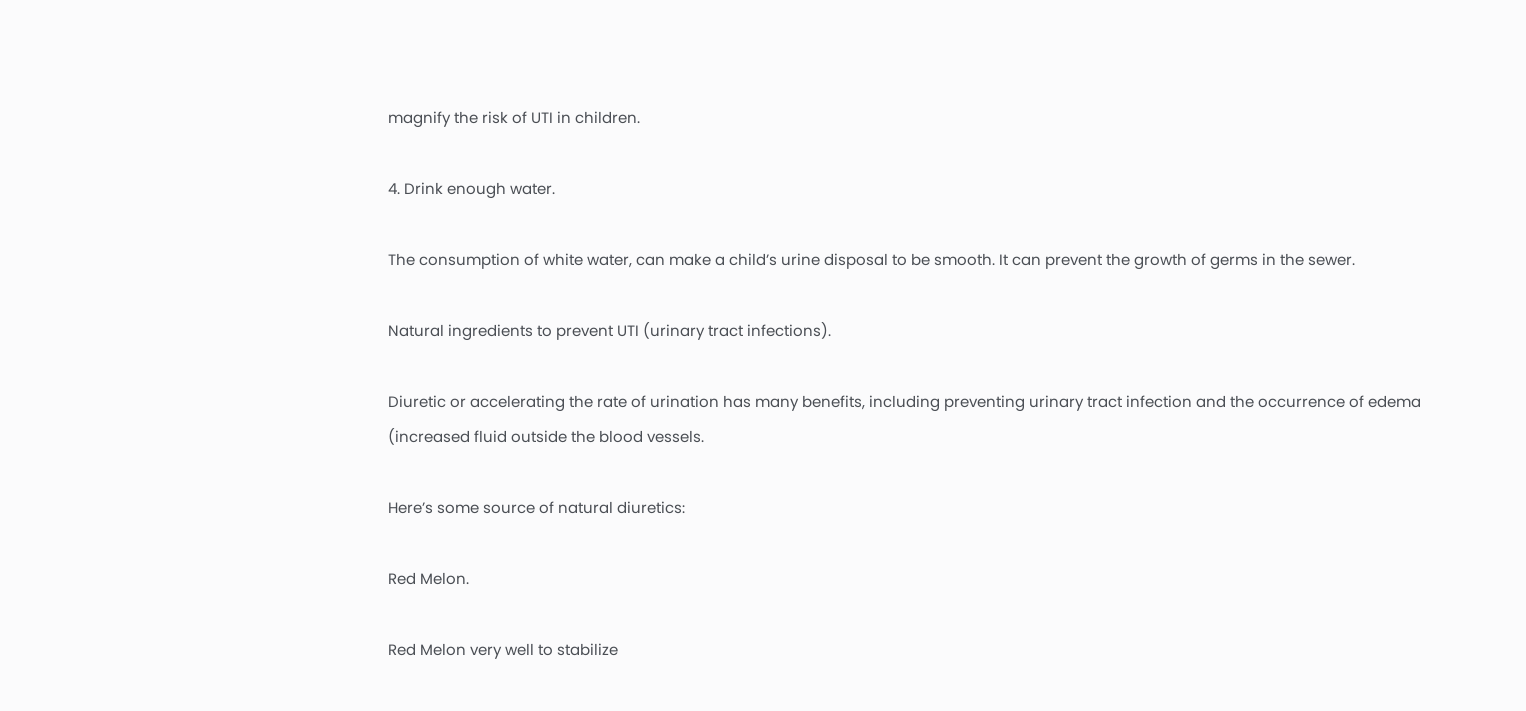magnify the risk of UTI in children.

4. Drink enough water.

The consumption of white water, can make a child’s urine disposal to be smooth. It can prevent the growth of germs in the sewer.

Natural ingredients to prevent UTI (urinary tract infections).

Diuretic or accelerating the rate of urination has many benefits, including preventing urinary tract infection and the occurrence of edema (increased fluid outside the blood vessels.

Here’s some source of natural diuretics:

Red Melon.

Red Melon very well to stabilize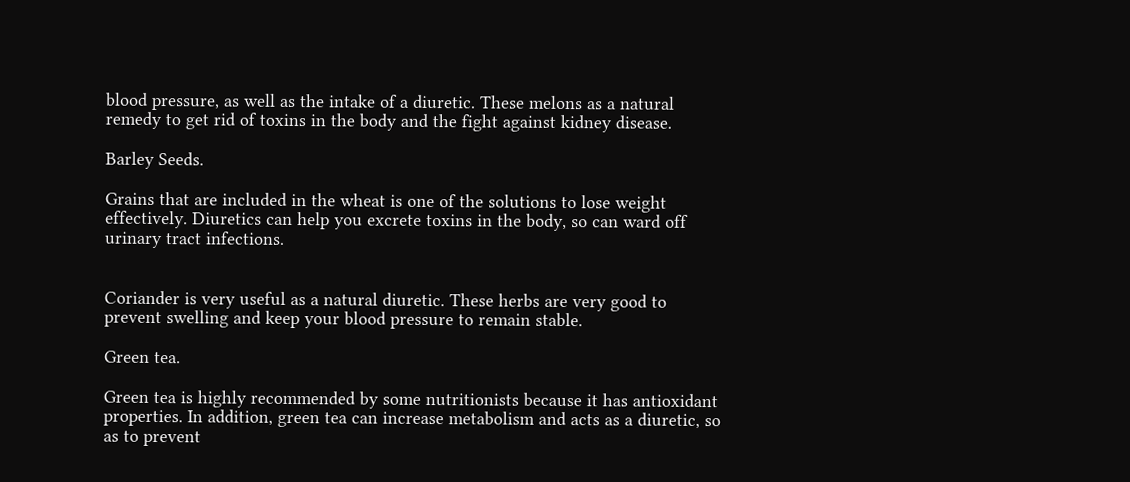blood pressure, as well as the intake of a diuretic. These melons as a natural remedy to get rid of toxins in the body and the fight against kidney disease.

Barley Seeds.

Grains that are included in the wheat is one of the solutions to lose weight effectively. Diuretics can help you excrete toxins in the body, so can ward off urinary tract infections.


Coriander is very useful as a natural diuretic. These herbs are very good to prevent swelling and keep your blood pressure to remain stable.

Green tea.

Green tea is highly recommended by some nutritionists because it has antioxidant properties. In addition, green tea can increase metabolism and acts as a diuretic, so as to prevent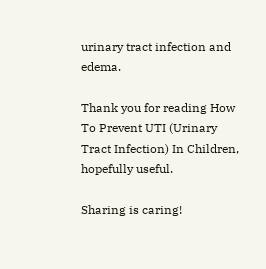urinary tract infection and edema.

Thank you for reading How To Prevent UTI (Urinary Tract Infection) In Children, hopefully useful.

Sharing is caring!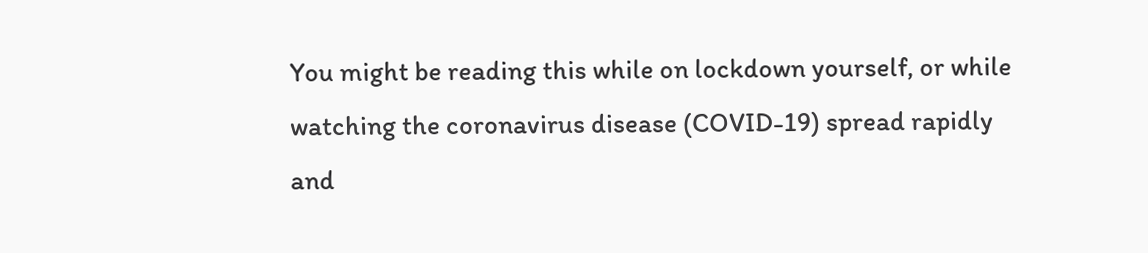You might be reading this while on lockdown yourself, or while watching the coronavirus disease (COVID-19) spread rapidly and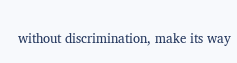without discrimination, make its way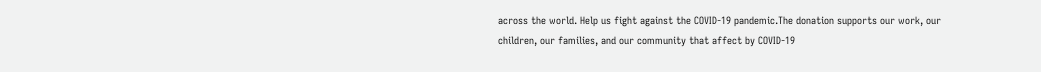across the world. Help us fight against the COVID-19 pandemic.The donation supports our work, our children, our families, and our community that affect by COVID-19